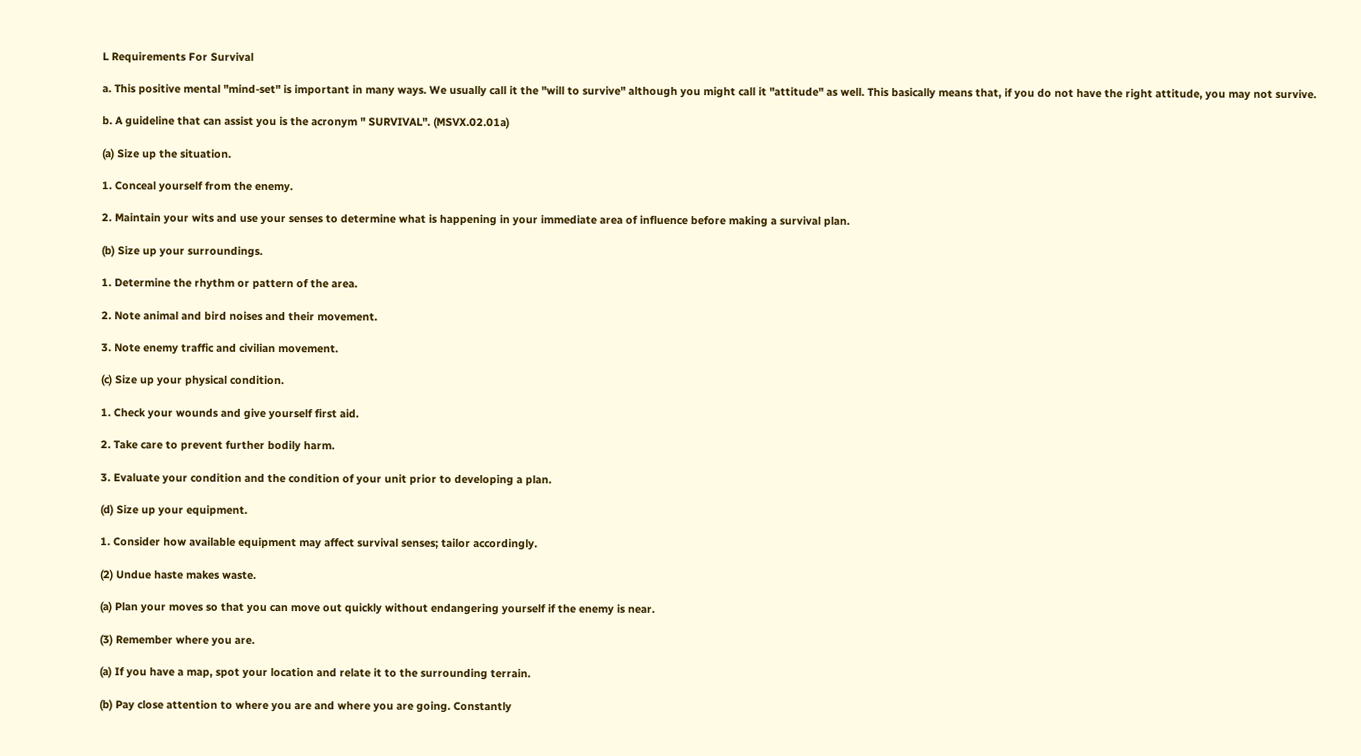L Requirements For Survival

a. This positive mental "mind-set" is important in many ways. We usually call it the "will to survive" although you might call it "attitude" as well. This basically means that, if you do not have the right attitude, you may not survive.

b. A guideline that can assist you is the acronym " SURVIVAL". (MSVX.02.01a)

(a) Size up the situation.

1. Conceal yourself from the enemy.

2. Maintain your wits and use your senses to determine what is happening in your immediate area of influence before making a survival plan.

(b) Size up your surroundings.

1. Determine the rhythm or pattern of the area.

2. Note animal and bird noises and their movement.

3. Note enemy traffic and civilian movement.

(c) Size up your physical condition.

1. Check your wounds and give yourself first aid.

2. Take care to prevent further bodily harm.

3. Evaluate your condition and the condition of your unit prior to developing a plan.

(d) Size up your equipment.

1. Consider how available equipment may affect survival senses; tailor accordingly.

(2) Undue haste makes waste.

(a) Plan your moves so that you can move out quickly without endangering yourself if the enemy is near.

(3) Remember where you are.

(a) If you have a map, spot your location and relate it to the surrounding terrain.

(b) Pay close attention to where you are and where you are going. Constantly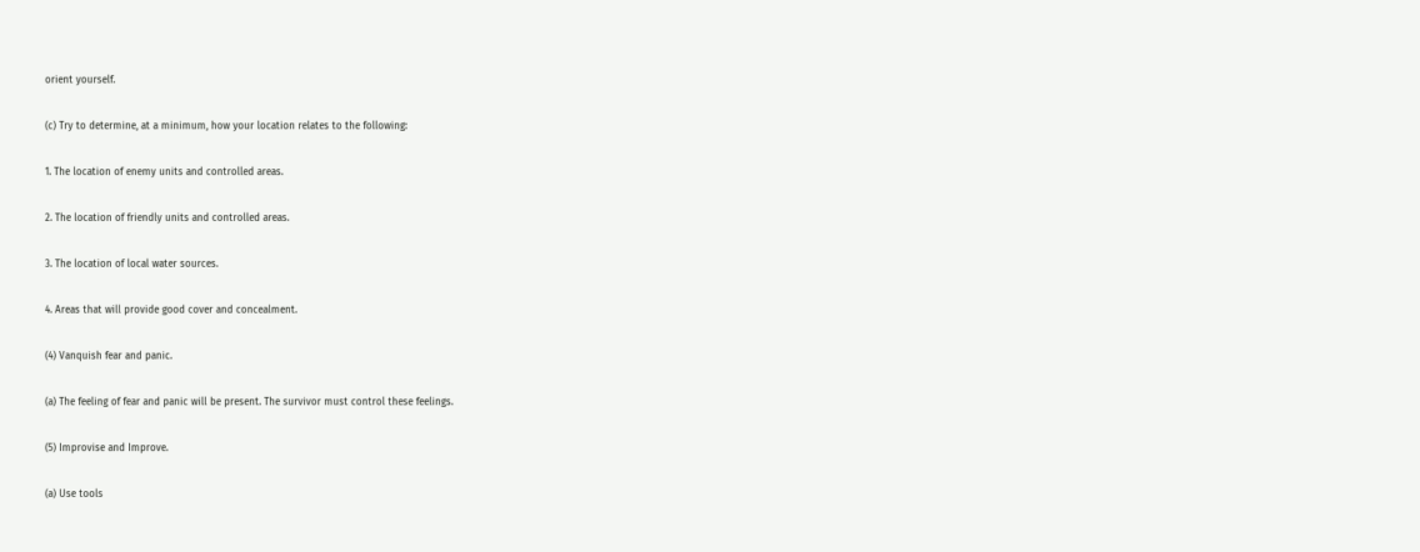orient yourself.

(c) Try to determine, at a minimum, how your location relates to the following:

1. The location of enemy units and controlled areas.

2. The location of friendly units and controlled areas.

3. The location of local water sources.

4. Areas that will provide good cover and concealment.

(4) Vanquish fear and panic.

(a) The feeling of fear and panic will be present. The survivor must control these feelings.

(5) Improvise and Improve.

(a) Use tools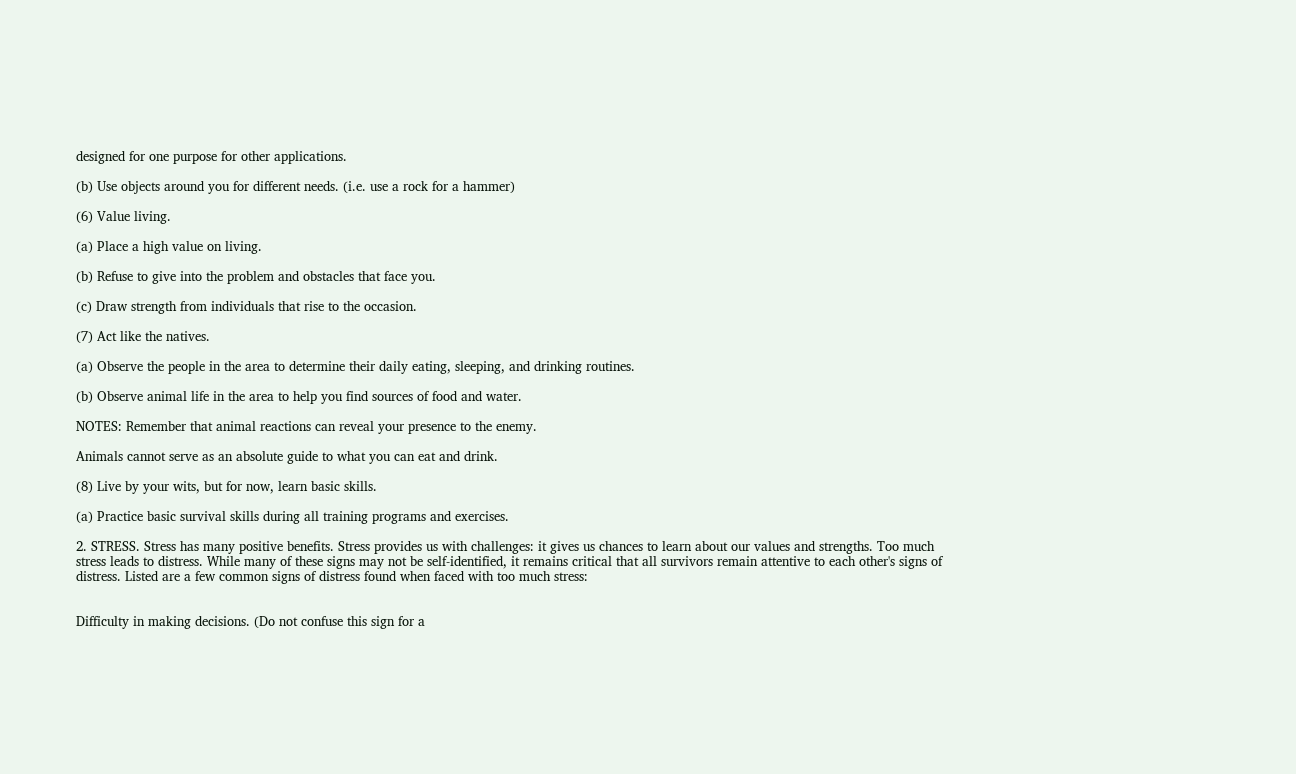designed for one purpose for other applications.

(b) Use objects around you for different needs. (i.e. use a rock for a hammer)

(6) Value living.

(a) Place a high value on living.

(b) Refuse to give into the problem and obstacles that face you.

(c) Draw strength from individuals that rise to the occasion.

(7) Act like the natives.

(a) Observe the people in the area to determine their daily eating, sleeping, and drinking routines.

(b) Observe animal life in the area to help you find sources of food and water.

NOTES: Remember that animal reactions can reveal your presence to the enemy.

Animals cannot serve as an absolute guide to what you can eat and drink.

(8) Live by your wits, but for now, learn basic skills.

(a) Practice basic survival skills during all training programs and exercises.

2. STRESS. Stress has many positive benefits. Stress provides us with challenges: it gives us chances to learn about our values and strengths. Too much stress leads to distress. While many of these signs may not be self-identified, it remains critical that all survivors remain attentive to each other's signs of distress. Listed are a few common signs of distress found when faced with too much stress:


Difficulty in making decisions. (Do not confuse this sign for a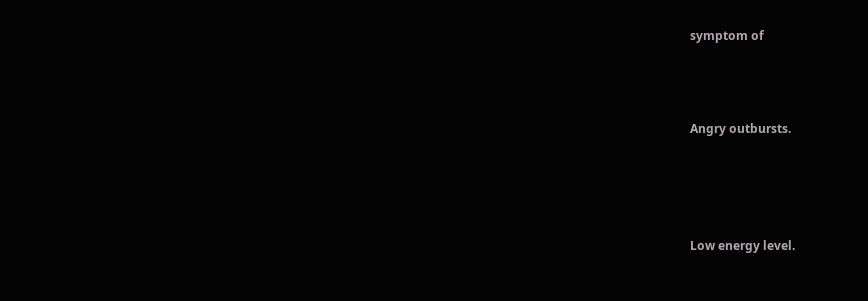symptom of



Angry outbursts.




Low energy level.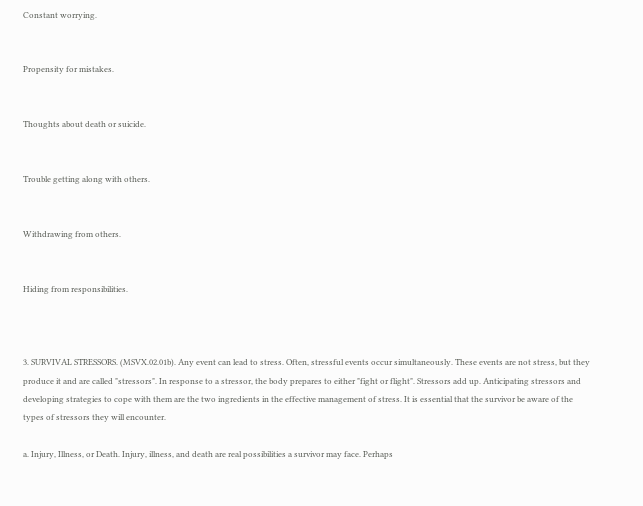Constant worrying.


Propensity for mistakes.


Thoughts about death or suicide.


Trouble getting along with others.


Withdrawing from others.


Hiding from responsibilities.



3. SURVIVAL STRESSORS. (MSVX.02.01b). Any event can lead to stress. Often, stressful events occur simultaneously. These events are not stress, but they produce it and are called "stressors". In response to a stressor, the body prepares to either "fight or flight". Stressors add up. Anticipating stressors and developing strategies to cope with them are the two ingredients in the effective management of stress. It is essential that the survivor be aware of the types of stressors they will encounter.

a. Injury, Illness, or Death. Injury, illness, and death are real possibilities a survivor may face. Perhaps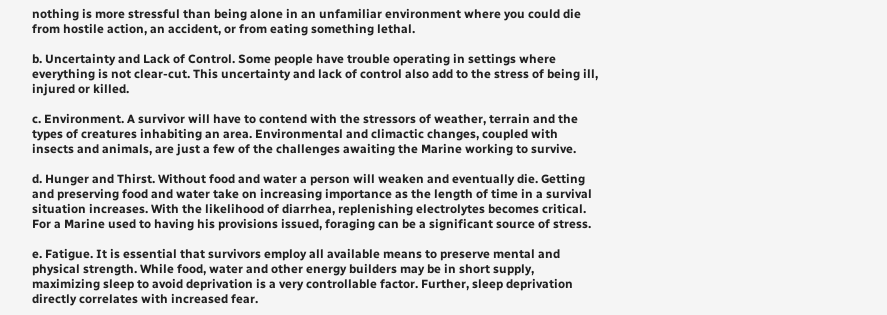nothing is more stressful than being alone in an unfamiliar environment where you could die from hostile action, an accident, or from eating something lethal.

b. Uncertainty and Lack of Control. Some people have trouble operating in settings where everything is not clear-cut. This uncertainty and lack of control also add to the stress of being ill, injured or killed.

c. Environment. A survivor will have to contend with the stressors of weather, terrain and the types of creatures inhabiting an area. Environmental and climactic changes, coupled with insects and animals, are just a few of the challenges awaiting the Marine working to survive.

d. Hunger and Thirst. Without food and water a person will weaken and eventually die. Getting and preserving food and water take on increasing importance as the length of time in a survival situation increases. With the likelihood of diarrhea, replenishing electrolytes becomes critical. For a Marine used to having his provisions issued, foraging can be a significant source of stress.

e. Fatigue. It is essential that survivors employ all available means to preserve mental and physical strength. While food, water and other energy builders may be in short supply, maximizing sleep to avoid deprivation is a very controllable factor. Further, sleep deprivation directly correlates with increased fear.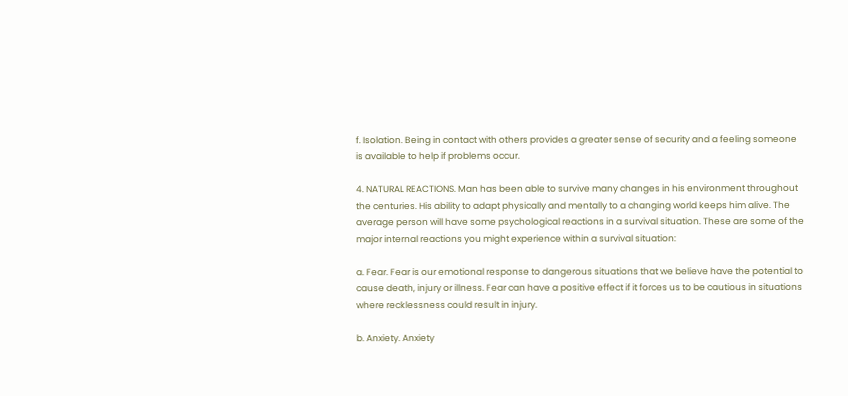f. Isolation. Being in contact with others provides a greater sense of security and a feeling someone is available to help if problems occur.

4. NATURAL REACTIONS. Man has been able to survive many changes in his environment throughout the centuries. His ability to adapt physically and mentally to a changing world keeps him alive. The average person will have some psychological reactions in a survival situation. These are some of the major internal reactions you might experience within a survival situation:

a. Fear. Fear is our emotional response to dangerous situations that we believe have the potential to cause death, injury or illness. Fear can have a positive effect if it forces us to be cautious in situations where recklessness could result in injury.

b. Anxiety. Anxiety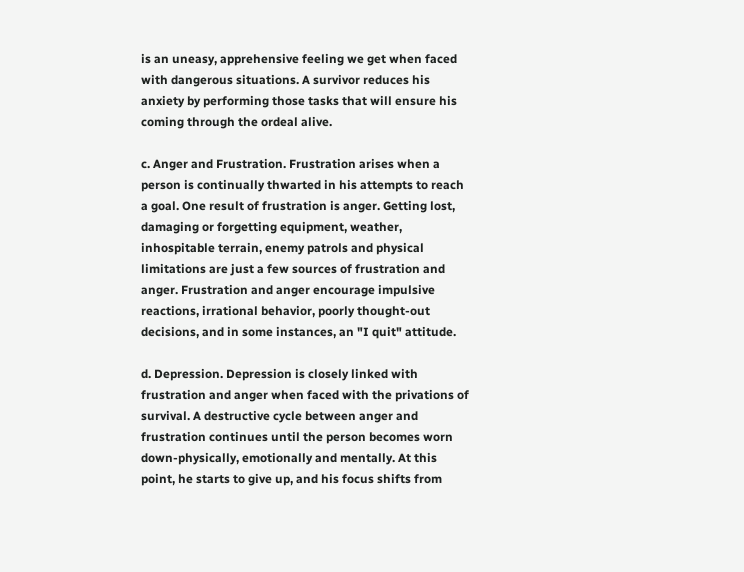is an uneasy, apprehensive feeling we get when faced with dangerous situations. A survivor reduces his anxiety by performing those tasks that will ensure his coming through the ordeal alive.

c. Anger and Frustration. Frustration arises when a person is continually thwarted in his attempts to reach a goal. One result of frustration is anger. Getting lost, damaging or forgetting equipment, weather, inhospitable terrain, enemy patrols and physical limitations are just a few sources of frustration and anger. Frustration and anger encourage impulsive reactions, irrational behavior, poorly thought-out decisions, and in some instances, an "I quit" attitude.

d. Depression. Depression is closely linked with frustration and anger when faced with the privations of survival. A destructive cycle between anger and frustration continues until the person becomes worn down-physically, emotionally and mentally. At this point, he starts to give up, and his focus shifts from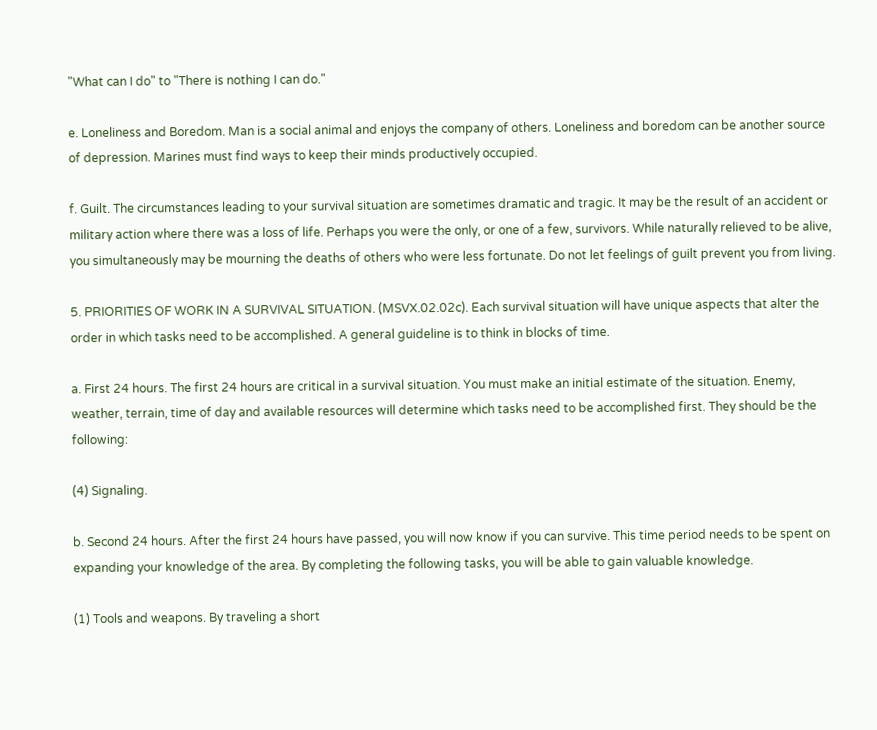"What can I do" to "There is nothing I can do."

e. Loneliness and Boredom. Man is a social animal and enjoys the company of others. Loneliness and boredom can be another source of depression. Marines must find ways to keep their minds productively occupied.

f. Guilt. The circumstances leading to your survival situation are sometimes dramatic and tragic. It may be the result of an accident or military action where there was a loss of life. Perhaps you were the only, or one of a few, survivors. While naturally relieved to be alive, you simultaneously may be mourning the deaths of others who were less fortunate. Do not let feelings of guilt prevent you from living.

5. PRIORITIES OF WORK IN A SURVIVAL SITUATION. (MSVX.02.02c). Each survival situation will have unique aspects that alter the order in which tasks need to be accomplished. A general guideline is to think in blocks of time.

a. First 24 hours. The first 24 hours are critical in a survival situation. You must make an initial estimate of the situation. Enemy, weather, terrain, time of day and available resources will determine which tasks need to be accomplished first. They should be the following:

(4) Signaling.

b. Second 24 hours. After the first 24 hours have passed, you will now know if you can survive. This time period needs to be spent on expanding your knowledge of the area. By completing the following tasks, you will be able to gain valuable knowledge.

(1) Tools and weapons. By traveling a short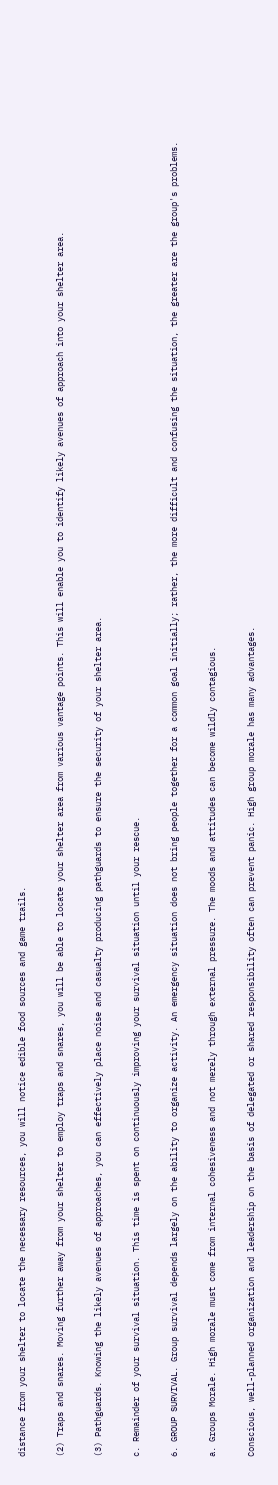distance from your shelter to locate the necessary resources, you will notice edible food sources and game trails.

(2) Traps and snares. Moving further away from your shelter to employ traps and snares, you will be able to locate your shelter area from various vantage points. This will enable you to identify likely avenues of approach into your shelter area.

(3) Pathguards. Knowing the likely avenues of approaches, you can effectively place noise and casualty producing pathguards to ensure the security of your shelter area.

c. Remainder of your survival situation. This time is spent on continuously improving your survival situation until your rescue.

6. GROUP SURVIVAL. Group survival depends largely on the ability to organize activity. An emergency situation does not bring people together for a common goal initially; rather, the more difficult and confusing the situation, the greater are the group's problems.

a. Groups Morale. High morale must come from internal cohesiveness and not merely through external pressure. The moods and attitudes can become wildly contagious.

Conscious, well-planned organization and leadership on the basis of delegated or shared responsibility often can prevent panic. High group morale has many advantages.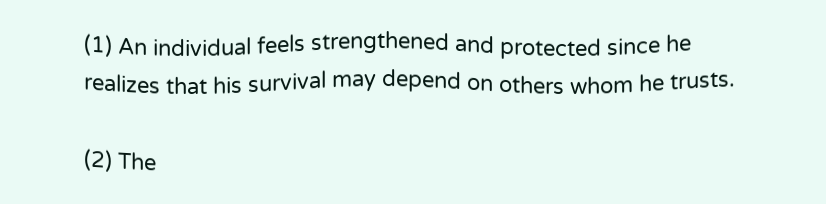(1) An individual feels strengthened and protected since he realizes that his survival may depend on others whom he trusts.

(2) The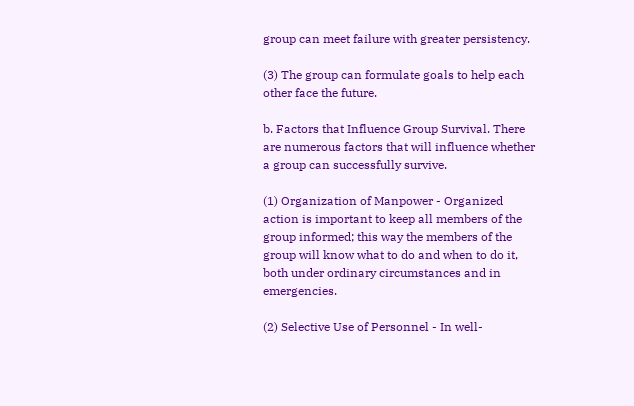group can meet failure with greater persistency.

(3) The group can formulate goals to help each other face the future.

b. Factors that Influence Group Survival. There are numerous factors that will influence whether a group can successfully survive.

(1) Organization of Manpower - Organized action is important to keep all members of the group informed; this way the members of the group will know what to do and when to do it, both under ordinary circumstances and in emergencies.

(2) Selective Use of Personnel - In well-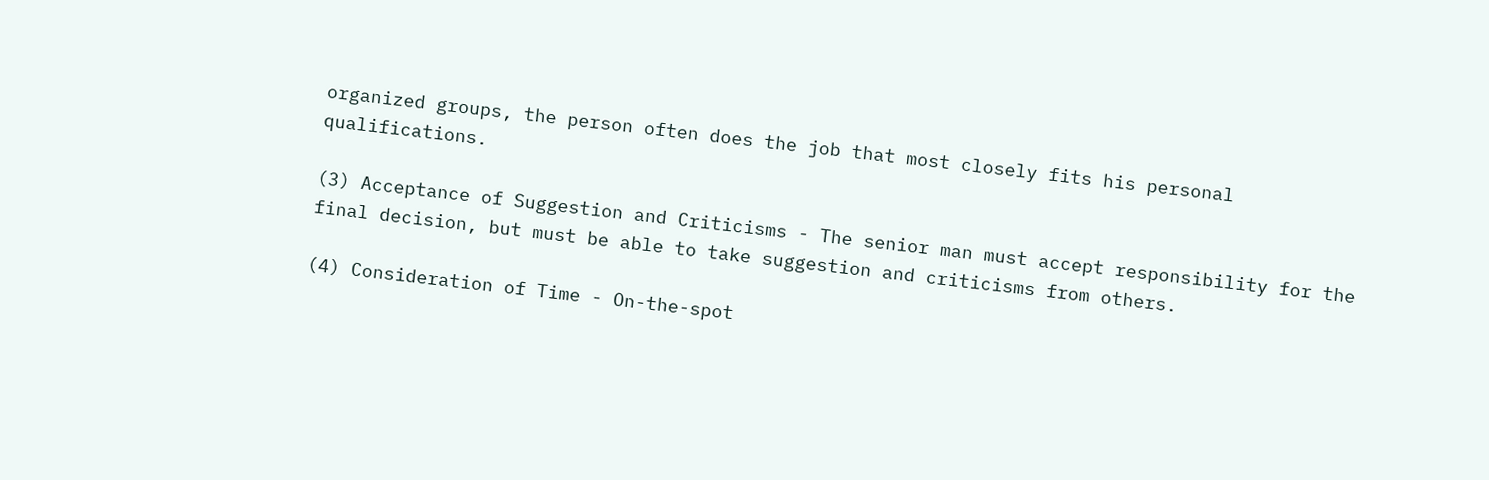organized groups, the person often does the job that most closely fits his personal qualifications.

(3) Acceptance of Suggestion and Criticisms - The senior man must accept responsibility for the final decision, but must be able to take suggestion and criticisms from others.

(4) Consideration of Time - On-the-spot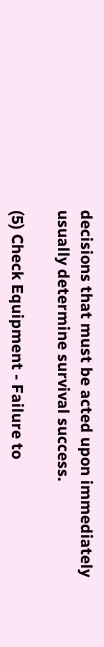decisions that must be acted upon immediately usually determine survival success.

(5) Check Equipment - Failure to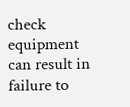check equipment can result in failure to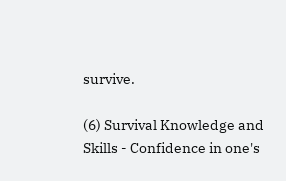survive.

(6) Survival Knowledge and Skills - Confidence in one's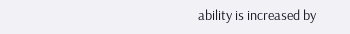ability is increased by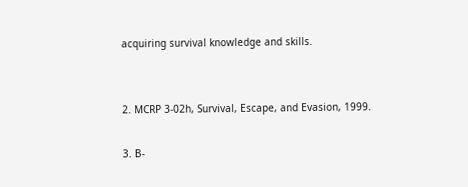acquiring survival knowledge and skills.


2. MCRP 3-02h, Survival, Escape, and Evasion, 1999.

3. B-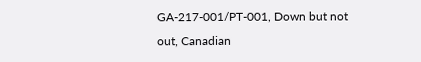GA-217-001/PT-001, Down but not out, Canadian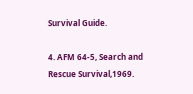Survival Guide.

4. AFM 64-5, Search and Rescue Survival,1969.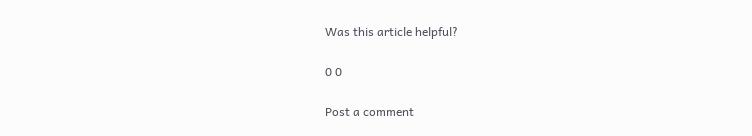Was this article helpful?

0 0

Post a comment